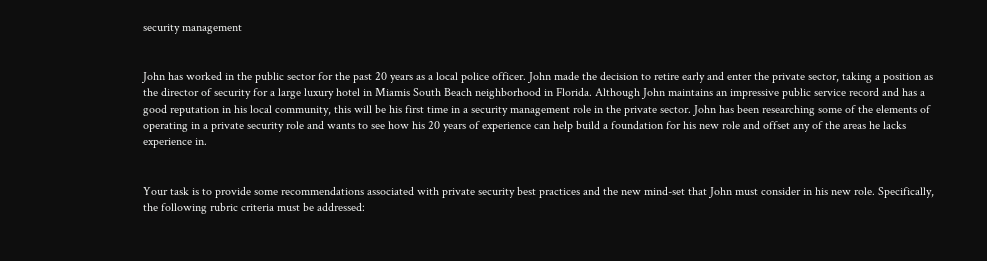security management


John has worked in the public sector for the past 20 years as a local police officer. John made the decision to retire early and enter the private sector, taking a position as the director of security for a large luxury hotel in Miamis South Beach neighborhood in Florida. Although John maintains an impressive public service record and has a good reputation in his local community, this will be his first time in a security management role in the private sector. John has been researching some of the elements of operating in a private security role and wants to see how his 20 years of experience can help build a foundation for his new role and offset any of the areas he lacks experience in.


Your task is to provide some recommendations associated with private security best practices and the new mind-set that John must consider in his new role. Specifically, the following rubric criteria must be addressed: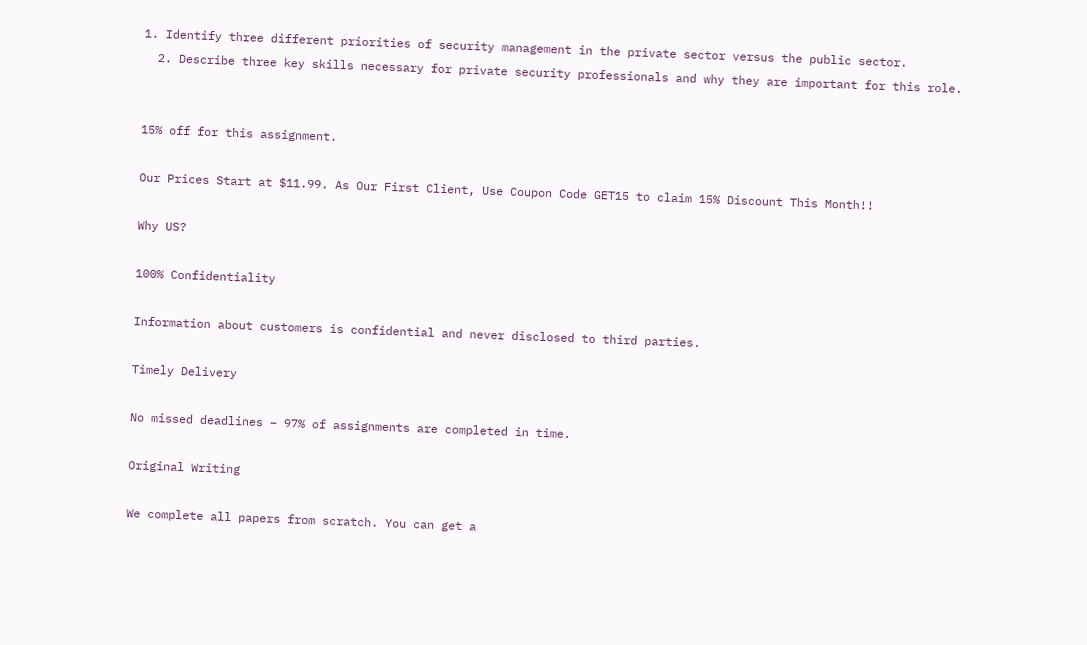1. Identify three different priorities of security management in the private sector versus the public sector.
  2. Describe three key skills necessary for private security professionals and why they are important for this role.


15% off for this assignment.

Our Prices Start at $11.99. As Our First Client, Use Coupon Code GET15 to claim 15% Discount This Month!!

Why US?

100% Confidentiality

Information about customers is confidential and never disclosed to third parties.

Timely Delivery

No missed deadlines – 97% of assignments are completed in time.

Original Writing

We complete all papers from scratch. You can get a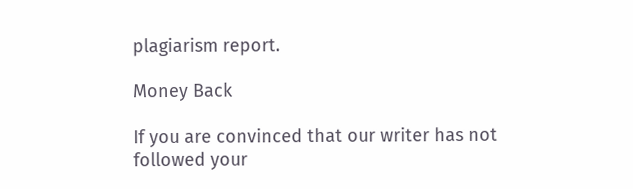plagiarism report.

Money Back

If you are convinced that our writer has not followed your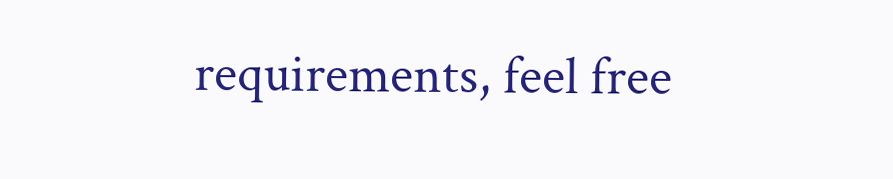requirements, feel free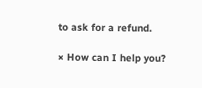to ask for a refund.

× How can I help you?